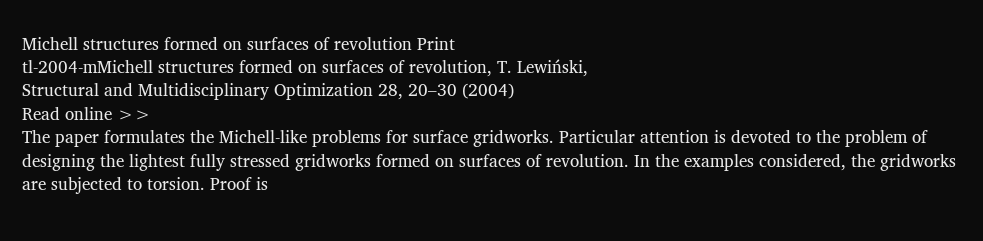Michell structures formed on surfaces of revolution Print
tl-2004-mMichell structures formed on surfaces of revolution, T. Lewiński,
Structural and Multidisciplinary Optimization 28, 20–30 (2004)
Read online >>
The paper formulates the Michell-like problems for surface gridworks. Particular attention is devoted to the problem of designing the lightest fully stressed gridworks formed on surfaces of revolution. In the examples considered, the gridworks are subjected to torsion. Proof is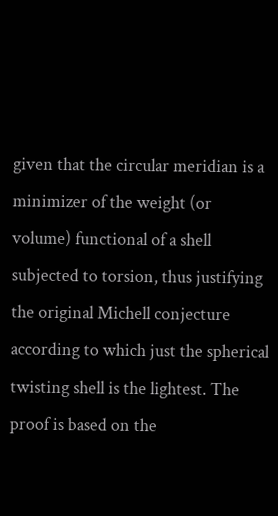given that the circular meridian is a minimizer of the weight (or volume) functional of a shell subjected to torsion, thus justifying the original Michell conjecture according to which just the spherical twisting shell is the lightest. The proof is based on the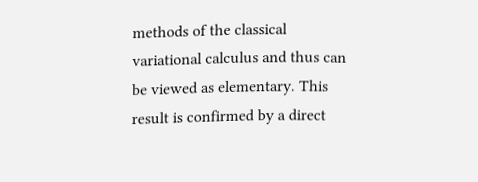methods of the classical variational calculus and thus can be viewed as elementary. This result is confirmed by a direct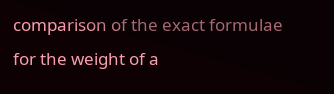comparison of the exact formulae for the weight of a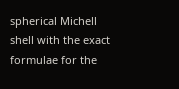spherical Michell shell with the exact formulae for the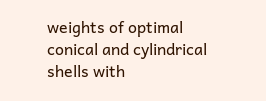weights of optimal conical and cylindrical shells with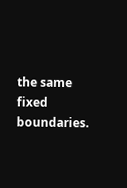the same fixed boundaries.